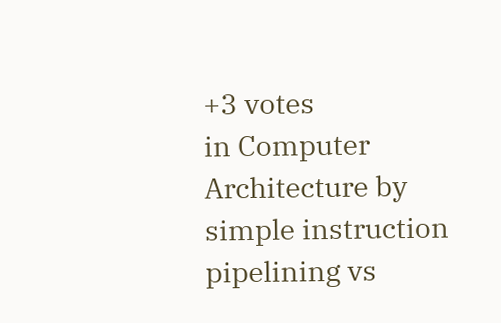+3 votes
in Computer Architecture by
simple instruction pipelining vs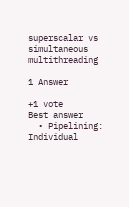superscalar vs simultaneous multithreading

1 Answer

+1 vote
Best answer
  • Pipelining: Individual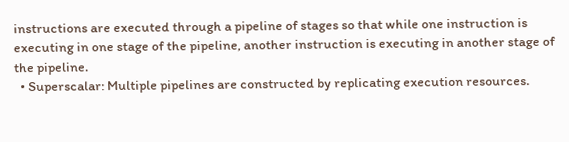instructions are executed through a pipeline of stages so that while one instruction is executing in one stage of the pipeline, another instruction is executing in another stage of the pipeline.
  • Superscalar: Multiple pipelines are constructed by replicating execution resources.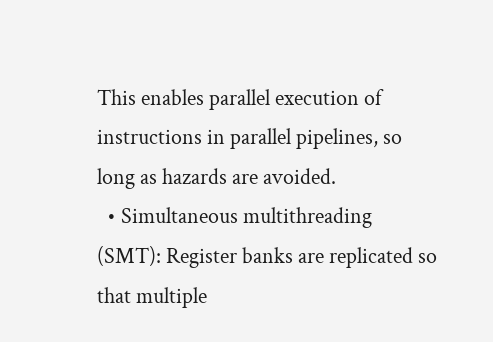This enables parallel execution of instructions in parallel pipelines, so long as hazards are avoided.
  • Simultaneous multithreading (SMT): Register banks are replicated so that multiple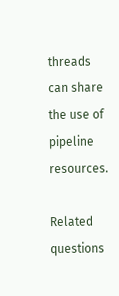threads can share the use of pipeline resources.

Related questions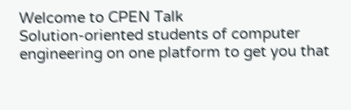Welcome to CPEN Talk
Solution-oriented students of computer engineering on one platform to get you that